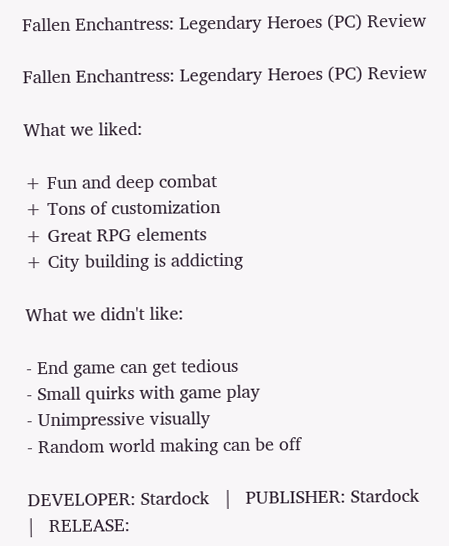Fallen Enchantress: Legendary Heroes (PC) Review

Fallen Enchantress: Legendary Heroes (PC) Review

What we liked:

+ Fun and deep combat
+ Tons of customization
+ Great RPG elements
+ City building is addicting

What we didn't like:

- End game can get tedious
- Small quirks with game play
- Unimpressive visually
- Random world making can be off

DEVELOPER: Stardock   |   PUBLISHER: Stardock   |   RELEASE: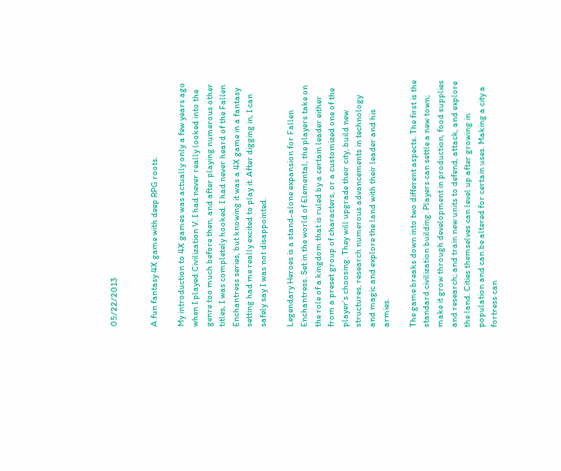05/22/2013


A fun fantasy 4X game with deep RPG roots.

My introduction to 4X games was actually only a few years ago when I played Civilization V. I had never really looked into the genre too much before then, and after playing numerous other titles, I was completely hooked. I had never heard of the Fallen Enchantress series, but knowing it was a 4X game in a fantasy setting had me really excited to play it. After digging in, I can safely say I was not disappointed.

Legendary Heroes is a stand-alone expansion for Fallen Enchantress. Set in the world of Elemental, the players take on the role of a kingdom that is ruled by a certain leader either from a preset group of characters, or a customized one of the player’s choosing. They will upgrade their city, build new structures, research numerous advancements in technology and magic and explore the land with their leader and his armies.

The game breaks down into two different aspects. The first is the standard civilization building. Players can settle a new town; make it grow through development in production, food supplies and research; and train new units to defend, attack, and explore the land. Cities themselves can level up after growing in population and can be altered for certain uses. Making a city a fortress can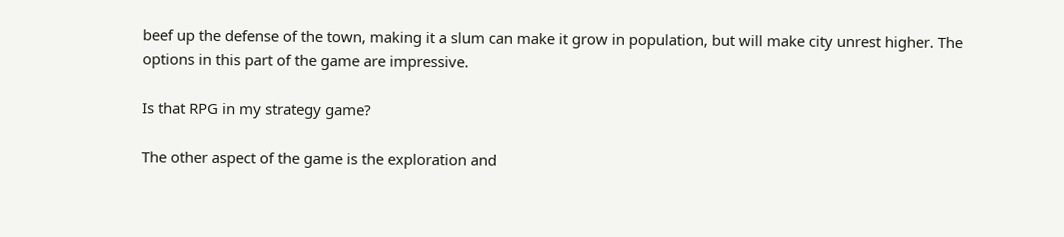beef up the defense of the town, making it a slum can make it grow in population, but will make city unrest higher. The options in this part of the game are impressive.

Is that RPG in my strategy game?

The other aspect of the game is the exploration and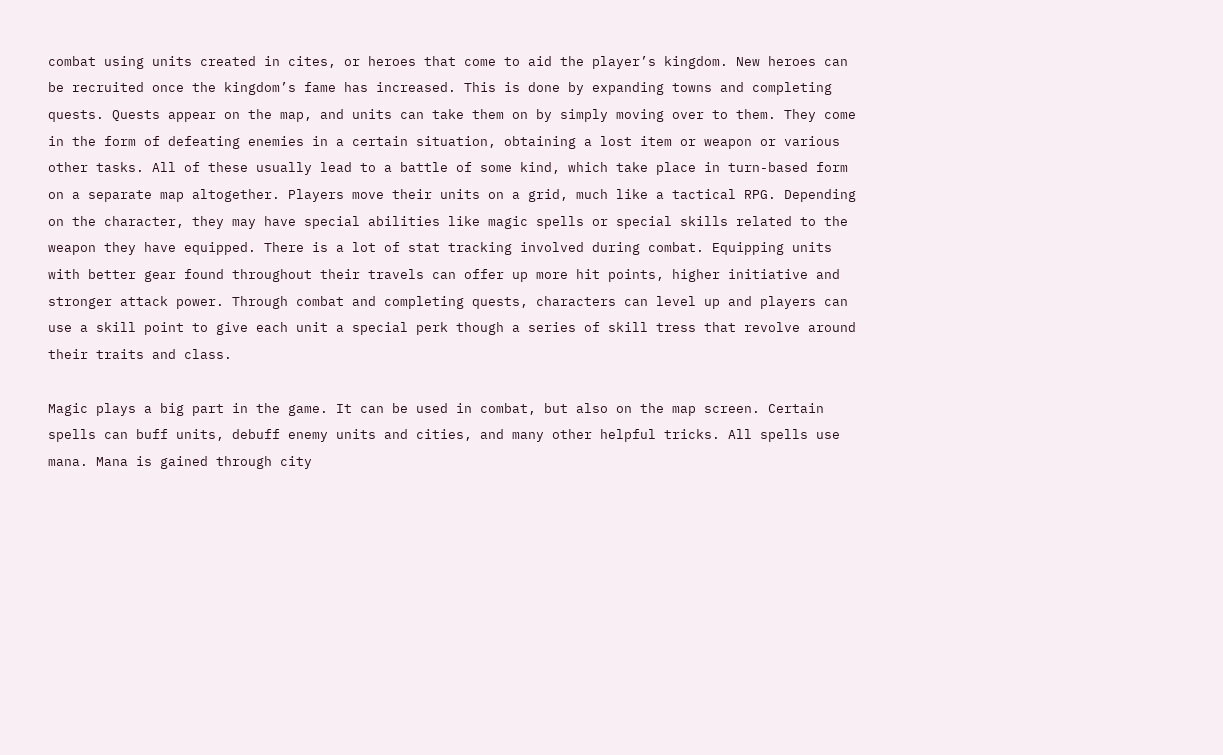combat using units created in cites, or heroes that come to aid the player’s kingdom. New heroes can be recruited once the kingdom’s fame has increased. This is done by expanding towns and completing quests. Quests appear on the map, and units can take them on by simply moving over to them. They come in the form of defeating enemies in a certain situation, obtaining a lost item or weapon or various other tasks. All of these usually lead to a battle of some kind, which take place in turn-based form on a separate map altogether. Players move their units on a grid, much like a tactical RPG. Depending on the character, they may have special abilities like magic spells or special skills related to the weapon they have equipped. There is a lot of stat tracking involved during combat. Equipping units with better gear found throughout their travels can offer up more hit points, higher initiative and stronger attack power. Through combat and completing quests, characters can level up and players can use a skill point to give each unit a special perk though a series of skill tress that revolve around their traits and class.

Magic plays a big part in the game. It can be used in combat, but also on the map screen. Certain spells can buff units, debuff enemy units and cities, and many other helpful tricks. All spells use mana. Mana is gained through city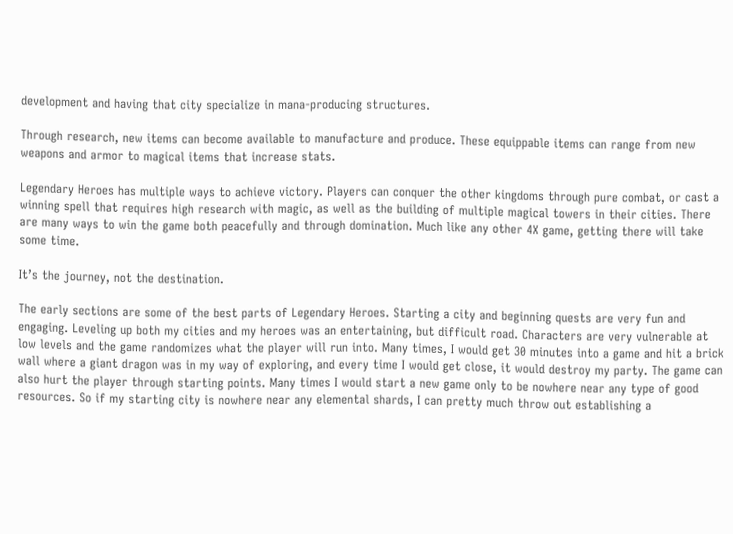development and having that city specialize in mana-producing structures.

Through research, new items can become available to manufacture and produce. These equippable items can range from new weapons and armor to magical items that increase stats.

Legendary Heroes has multiple ways to achieve victory. Players can conquer the other kingdoms through pure combat, or cast a winning spell that requires high research with magic, as well as the building of multiple magical towers in their cities. There are many ways to win the game both peacefully and through domination. Much like any other 4X game, getting there will take some time.

It’s the journey, not the destination.

The early sections are some of the best parts of Legendary Heroes. Starting a city and beginning quests are very fun and engaging. Leveling up both my cities and my heroes was an entertaining, but difficult road. Characters are very vulnerable at low levels and the game randomizes what the player will run into. Many times, I would get 30 minutes into a game and hit a brick wall where a giant dragon was in my way of exploring, and every time I would get close, it would destroy my party. The game can also hurt the player through starting points. Many times I would start a new game only to be nowhere near any type of good resources. So if my starting city is nowhere near any elemental shards, I can pretty much throw out establishing a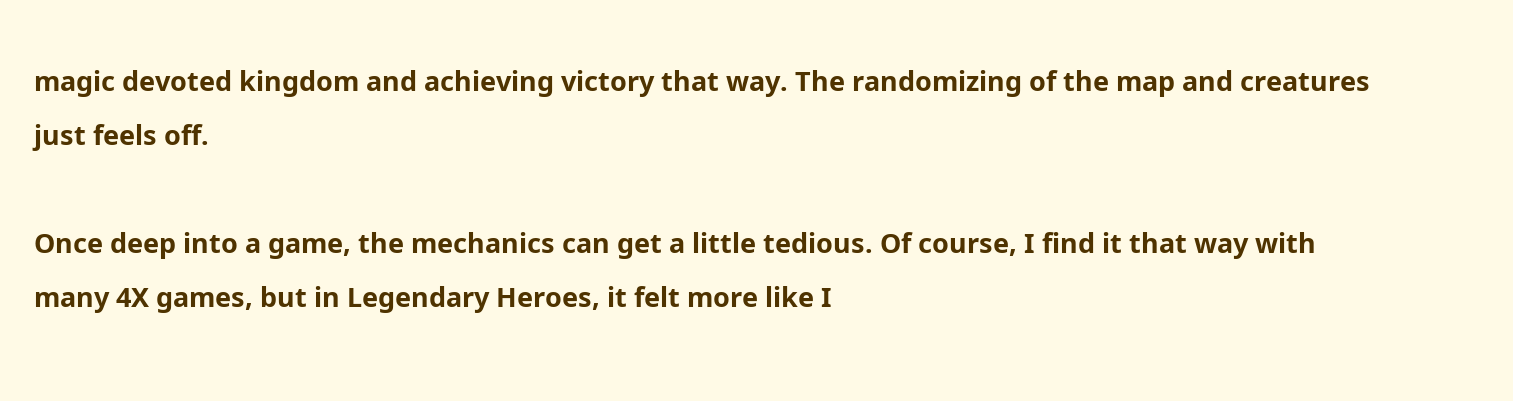magic devoted kingdom and achieving victory that way. The randomizing of the map and creatures just feels off.

Once deep into a game, the mechanics can get a little tedious. Of course, I find it that way with many 4X games, but in Legendary Heroes, it felt more like I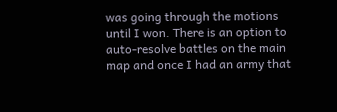was going through the motions until I won. There is an option to auto-resolve battles on the main map and once I had an army that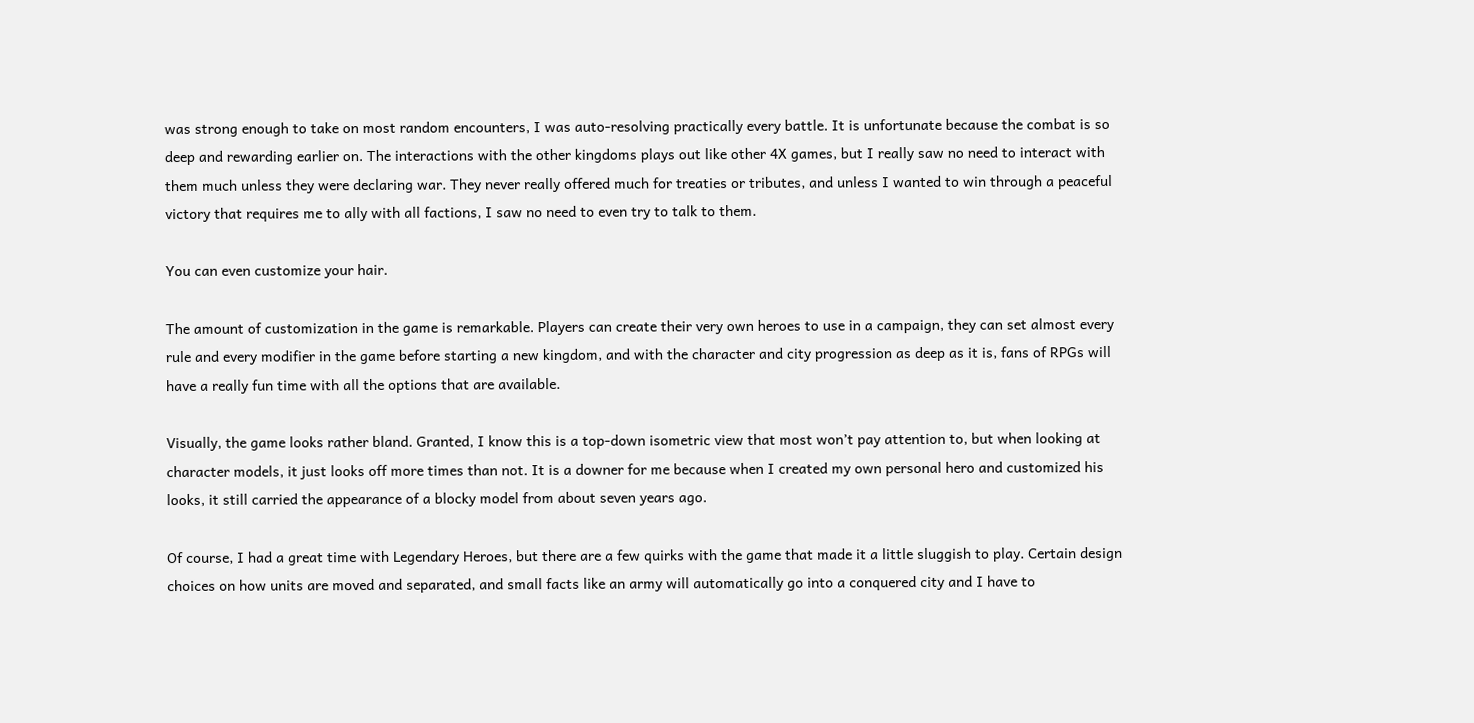was strong enough to take on most random encounters, I was auto-resolving practically every battle. It is unfortunate because the combat is so deep and rewarding earlier on. The interactions with the other kingdoms plays out like other 4X games, but I really saw no need to interact with them much unless they were declaring war. They never really offered much for treaties or tributes, and unless I wanted to win through a peaceful victory that requires me to ally with all factions, I saw no need to even try to talk to them.

You can even customize your hair.

The amount of customization in the game is remarkable. Players can create their very own heroes to use in a campaign, they can set almost every rule and every modifier in the game before starting a new kingdom, and with the character and city progression as deep as it is, fans of RPGs will have a really fun time with all the options that are available.

Visually, the game looks rather bland. Granted, I know this is a top-down isometric view that most won’t pay attention to, but when looking at character models, it just looks off more times than not. It is a downer for me because when I created my own personal hero and customized his looks, it still carried the appearance of a blocky model from about seven years ago.

Of course, I had a great time with Legendary Heroes, but there are a few quirks with the game that made it a little sluggish to play. Certain design choices on how units are moved and separated, and small facts like an army will automatically go into a conquered city and I have to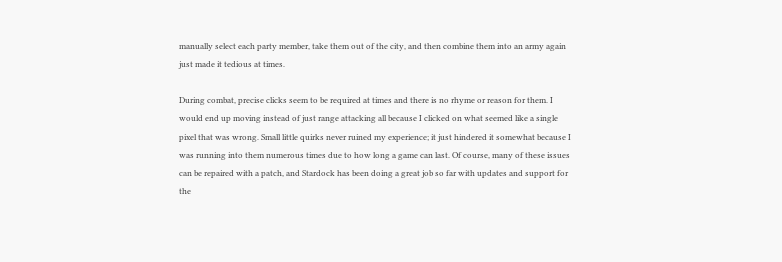manually select each party member, take them out of the city, and then combine them into an army again just made it tedious at times.

During combat, precise clicks seem to be required at times and there is no rhyme or reason for them. I would end up moving instead of just range attacking all because I clicked on what seemed like a single pixel that was wrong. Small little quirks never ruined my experience; it just hindered it somewhat because I was running into them numerous times due to how long a game can last. Of course, many of these issues can be repaired with a patch, and Stardock has been doing a great job so far with updates and support for the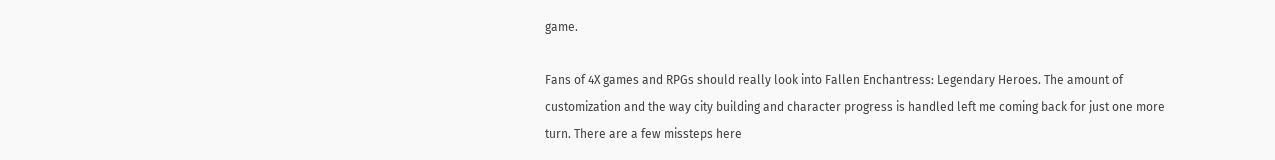game.

Fans of 4X games and RPGs should really look into Fallen Enchantress: Legendary Heroes. The amount of customization and the way city building and character progress is handled left me coming back for just one more turn. There are a few missteps here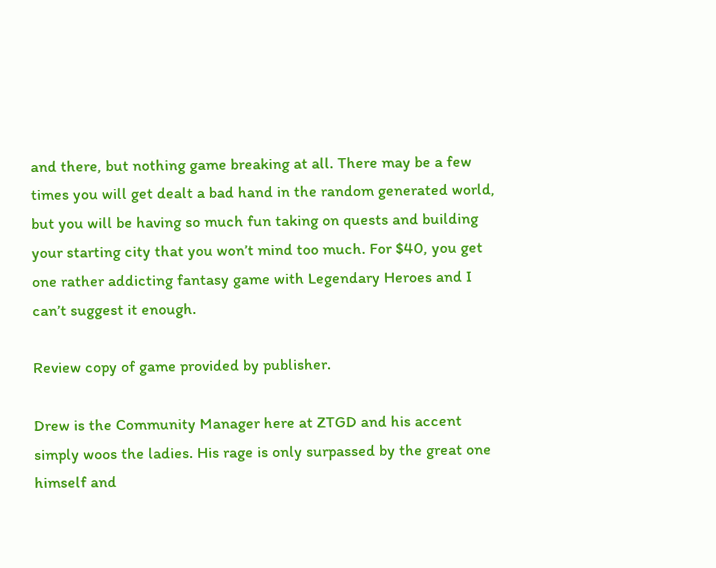and there, but nothing game breaking at all. There may be a few times you will get dealt a bad hand in the random generated world, but you will be having so much fun taking on quests and building your starting city that you won’t mind too much. For $40, you get one rather addicting fantasy game with Legendary Heroes and I can’t suggest it enough.

Review copy of game provided by publisher.

Drew is the Community Manager here at ZTGD and his accent simply woos the ladies. His rage is only surpassed by the great one himself and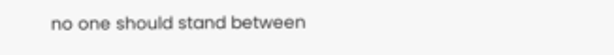no one should stand between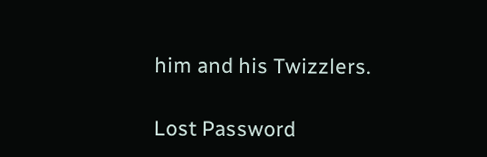him and his Twizzlers.

Lost Password